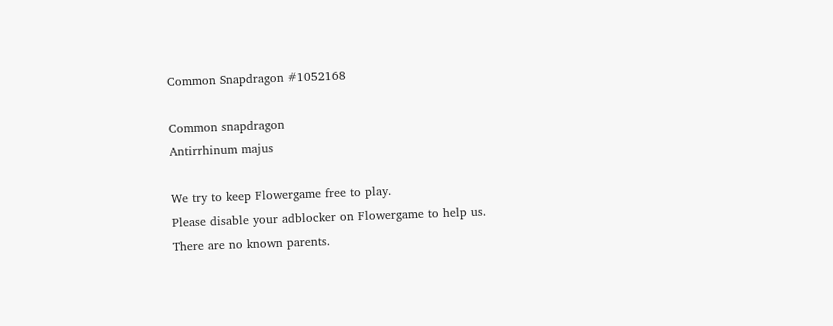Common Snapdragon #1052168

Common snapdragon
Antirrhinum majus

We try to keep Flowergame free to play.
Please disable your adblocker on Flowergame to help us.
There are no known parents.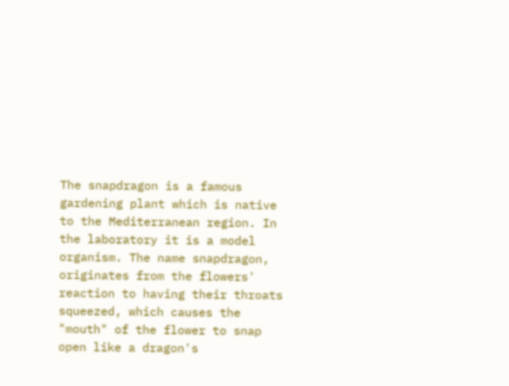The snapdragon is a famous gardening plant which is native to the Mediterranean region. In the laboratory it is a model organism. The name snapdragon, originates from the flowers' reaction to having their throats squeezed, which causes the "mouth" of the flower to snap open like a dragon's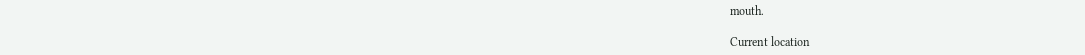mouth.

Current location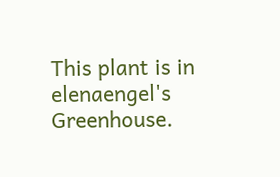This plant is in elenaengel's Greenhouse.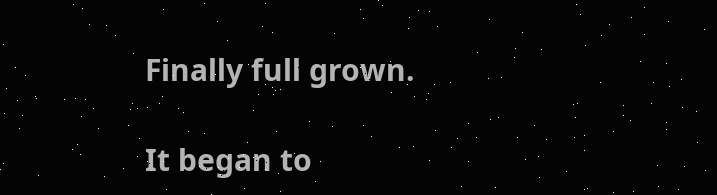Finally full grown.

It began to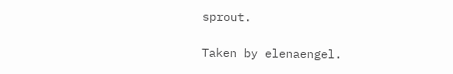sprout.

Taken by elenaengel.